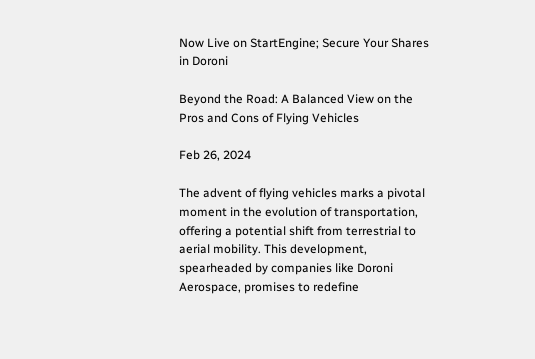Now Live on StartEngine; Secure Your Shares in Doroni

Beyond the Road: A Balanced View on the Pros and Cons of Flying Vehicles

Feb 26, 2024

The advent of flying vehicles marks a pivotal moment in the evolution of transportation, offering a potential shift from terrestrial to aerial mobility. This development, spearheaded by companies like Doroni Aerospace, promises to redefine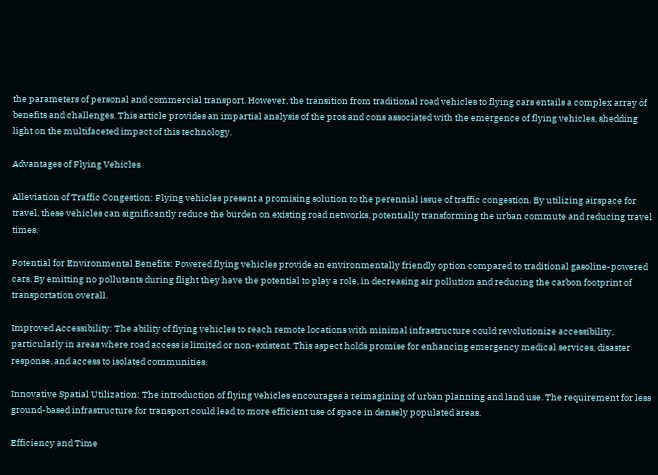the parameters of personal and commercial transport. However, the transition from traditional road vehicles to flying cars entails a complex array of benefits and challenges. This article provides an impartial analysis of the pros and cons associated with the emergence of flying vehicles, shedding light on the multifaceted impact of this technology.

Advantages of Flying Vehicles

Alleviation of Traffic Congestion: Flying vehicles present a promising solution to the perennial issue of traffic congestion. By utilizing airspace for travel, these vehicles can significantly reduce the burden on existing road networks, potentially transforming the urban commute and reducing travel times.

Potential for Environmental Benefits: Powered flying vehicles provide an environmentally friendly option compared to traditional gasoline-powered cars. By emitting no pollutants during flight they have the potential to play a role, in decreasing air pollution and reducing the carbon footprint of transportation overall.

Improved Accessibility: The ability of flying vehicles to reach remote locations with minimal infrastructure could revolutionize accessibility, particularly in areas where road access is limited or non-existent. This aspect holds promise for enhancing emergency medical services, disaster response, and access to isolated communities.

Innovative Spatial Utilization: The introduction of flying vehicles encourages a reimagining of urban planning and land use. The requirement for less ground-based infrastructure for transport could lead to more efficient use of space in densely populated areas.

Efficiency and Time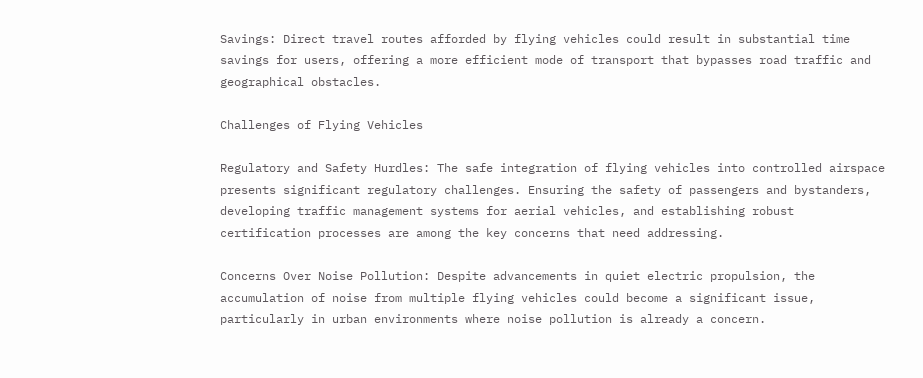Savings: Direct travel routes afforded by flying vehicles could result in substantial time savings for users, offering a more efficient mode of transport that bypasses road traffic and geographical obstacles.

Challenges of Flying Vehicles

Regulatory and Safety Hurdles: The safe integration of flying vehicles into controlled airspace presents significant regulatory challenges. Ensuring the safety of passengers and bystanders, developing traffic management systems for aerial vehicles, and establishing robust certification processes are among the key concerns that need addressing.

Concerns Over Noise Pollution: Despite advancements in quiet electric propulsion, the accumulation of noise from multiple flying vehicles could become a significant issue, particularly in urban environments where noise pollution is already a concern.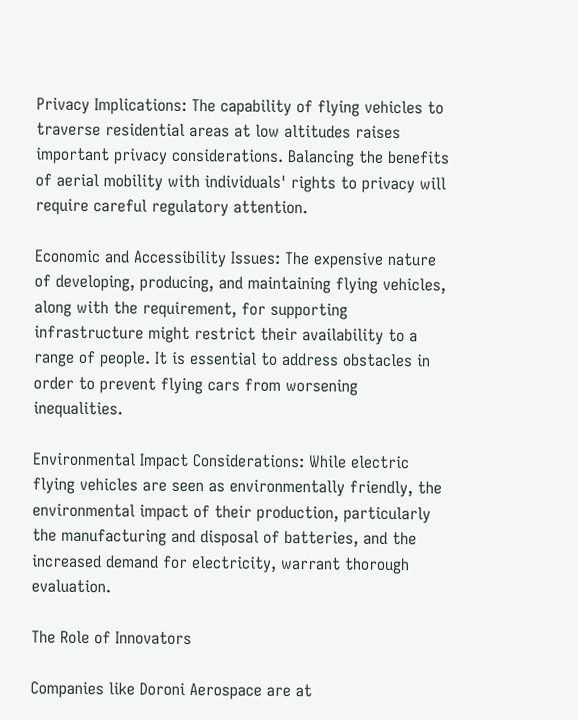Privacy Implications: The capability of flying vehicles to traverse residential areas at low altitudes raises important privacy considerations. Balancing the benefits of aerial mobility with individuals' rights to privacy will require careful regulatory attention.

Economic and Accessibility Issues: The expensive nature of developing, producing, and maintaining flying vehicles, along with the requirement, for supporting infrastructure might restrict their availability to a range of people. It is essential to address obstacles in order to prevent flying cars from worsening inequalities.

Environmental Impact Considerations: While electric flying vehicles are seen as environmentally friendly, the environmental impact of their production, particularly the manufacturing and disposal of batteries, and the increased demand for electricity, warrant thorough evaluation.

The Role of Innovators

Companies like Doroni Aerospace are at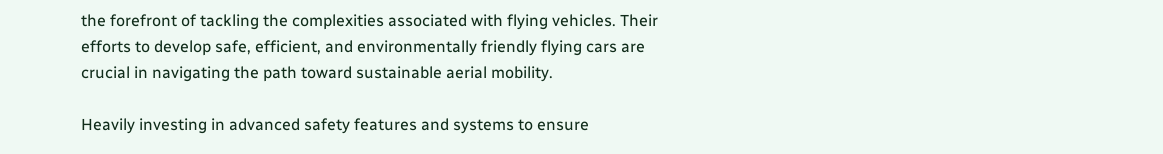the forefront of tackling the complexities associated with flying vehicles. Their efforts to develop safe, efficient, and environmentally friendly flying cars are crucial in navigating the path toward sustainable aerial mobility.

Heavily investing in advanced safety features and systems to ensure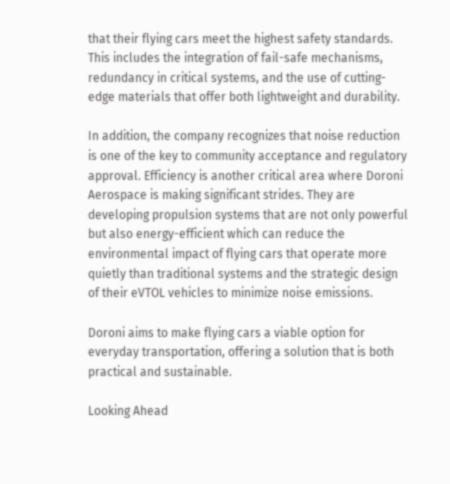that their flying cars meet the highest safety standards. This includes the integration of fail-safe mechanisms, redundancy in critical systems, and the use of cutting-edge materials that offer both lightweight and durability.

In addition, the company recognizes that noise reduction is one of the key to community acceptance and regulatory approval. Efficiency is another critical area where Doroni Aerospace is making significant strides. They are developing propulsion systems that are not only powerful but also energy-efficient which can reduce the environmental impact of flying cars that operate more quietly than traditional systems and the strategic design of their eVTOL vehicles to minimize noise emissions.

Doroni aims to make flying cars a viable option for everyday transportation, offering a solution that is both practical and sustainable.

Looking Ahead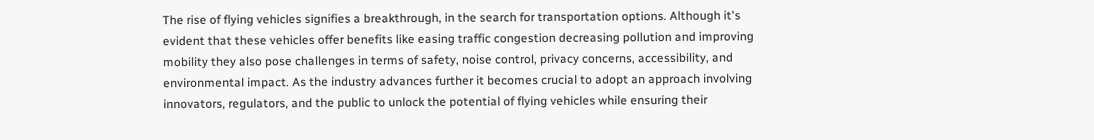The rise of flying vehicles signifies a breakthrough, in the search for transportation options. Although it's evident that these vehicles offer benefits like easing traffic congestion decreasing pollution and improving mobility they also pose challenges in terms of safety, noise control, privacy concerns, accessibility, and environmental impact. As the industry advances further it becomes crucial to adopt an approach involving innovators, regulators, and the public to unlock the potential of flying vehicles while ensuring their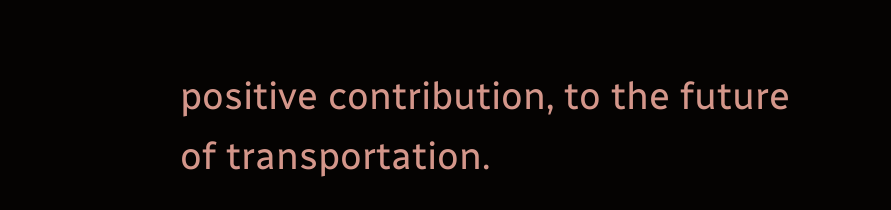positive contribution, to the future of transportation.